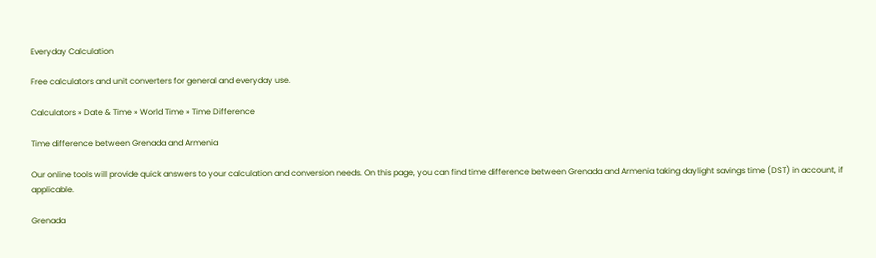Everyday Calculation

Free calculators and unit converters for general and everyday use.

Calculators » Date & Time » World Time » Time Difference

Time difference between Grenada and Armenia

Our online tools will provide quick answers to your calculation and conversion needs. On this page, you can find time difference between Grenada and Armenia taking daylight savings time (DST) in account, if applicable.

Grenada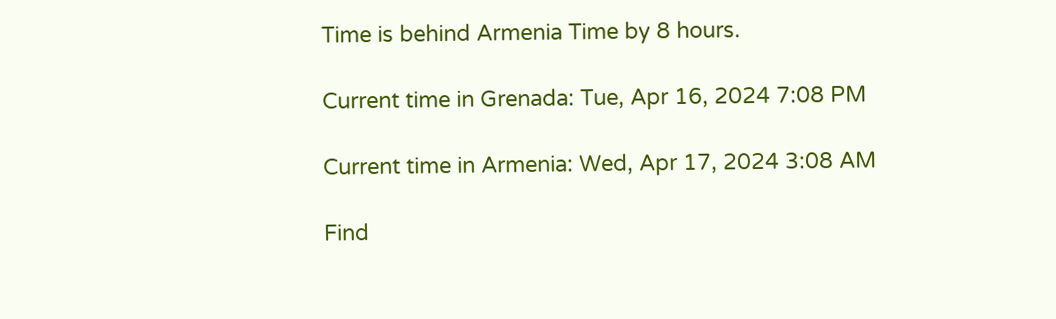Time is behind Armenia Time by 8 hours.

Current time in Grenada: Tue, Apr 16, 2024 7:08 PM

Current time in Armenia: Wed, Apr 17, 2024 3:08 AM

Find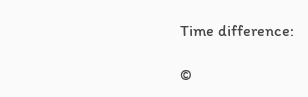Time difference:

©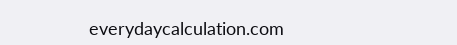everydaycalculation.com